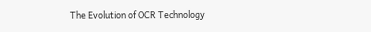The Evolution of OCR Technology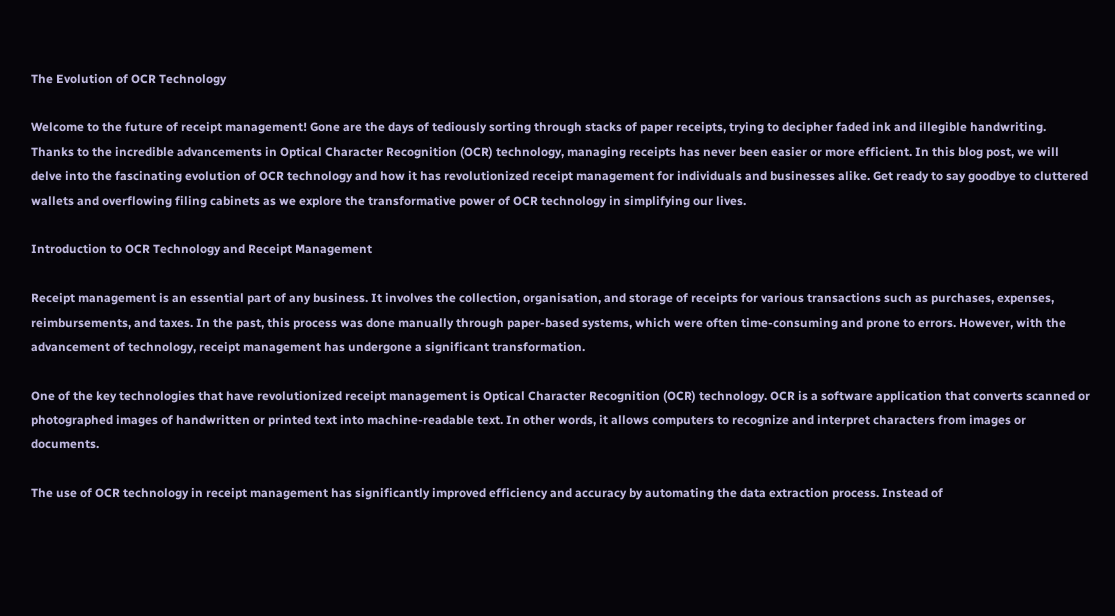The Evolution of OCR Technology

Welcome to the future of receipt management! Gone are the days of tediously sorting through stacks of paper receipts, trying to decipher faded ink and illegible handwriting. Thanks to the incredible advancements in Optical Character Recognition (OCR) technology, managing receipts has never been easier or more efficient. In this blog post, we will delve into the fascinating evolution of OCR technology and how it has revolutionized receipt management for individuals and businesses alike. Get ready to say goodbye to cluttered wallets and overflowing filing cabinets as we explore the transformative power of OCR technology in simplifying our lives.

Introduction to OCR Technology and Receipt Management

Receipt management is an essential part of any business. It involves the collection, organisation, and storage of receipts for various transactions such as purchases, expenses, reimbursements, and taxes. In the past, this process was done manually through paper-based systems, which were often time-consuming and prone to errors. However, with the advancement of technology, receipt management has undergone a significant transformation.

One of the key technologies that have revolutionized receipt management is Optical Character Recognition (OCR) technology. OCR is a software application that converts scanned or photographed images of handwritten or printed text into machine-readable text. In other words, it allows computers to recognize and interpret characters from images or documents.

The use of OCR technology in receipt management has significantly improved efficiency and accuracy by automating the data extraction process. Instead of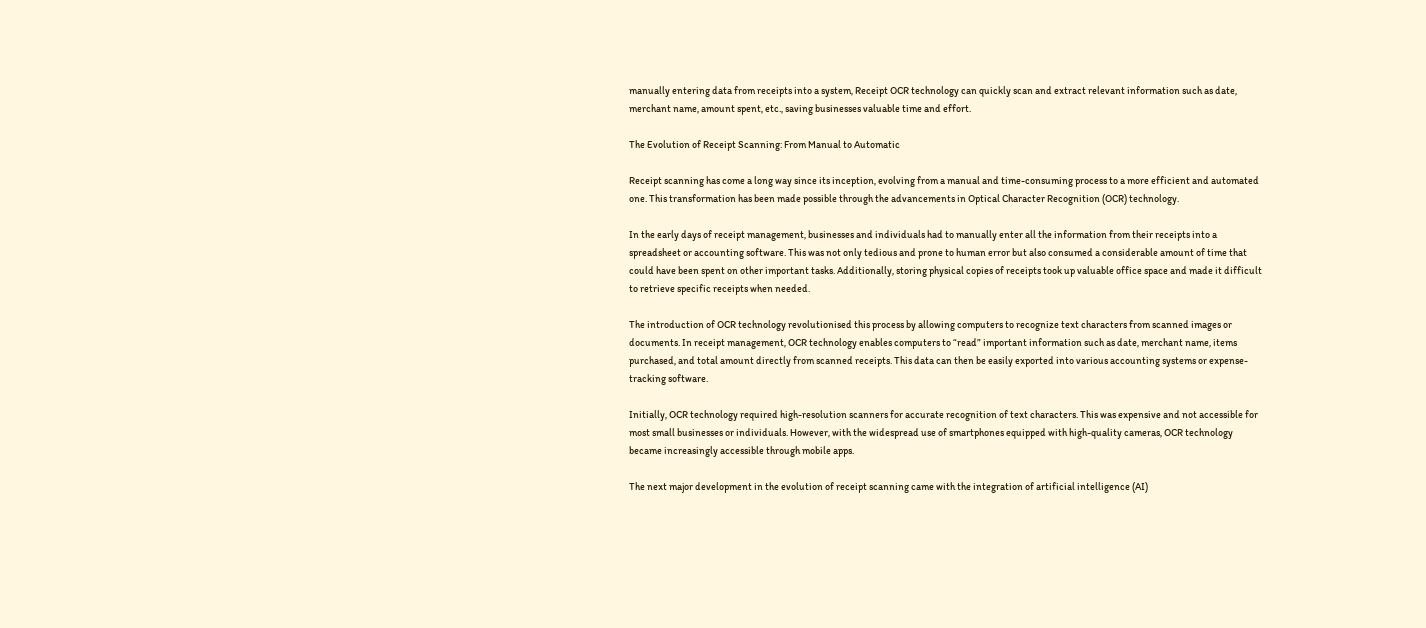manually entering data from receipts into a system, Receipt OCR technology can quickly scan and extract relevant information such as date, merchant name, amount spent, etc., saving businesses valuable time and effort.

The Evolution of Receipt Scanning: From Manual to Automatic

Receipt scanning has come a long way since its inception, evolving from a manual and time-consuming process to a more efficient and automated one. This transformation has been made possible through the advancements in Optical Character Recognition (OCR) technology.

In the early days of receipt management, businesses and individuals had to manually enter all the information from their receipts into a spreadsheet or accounting software. This was not only tedious and prone to human error but also consumed a considerable amount of time that could have been spent on other important tasks. Additionally, storing physical copies of receipts took up valuable office space and made it difficult to retrieve specific receipts when needed.

The introduction of OCR technology revolutionised this process by allowing computers to recognize text characters from scanned images or documents. In receipt management, OCR technology enables computers to “read” important information such as date, merchant name, items purchased, and total amount directly from scanned receipts. This data can then be easily exported into various accounting systems or expense-tracking software.

Initially, OCR technology required high-resolution scanners for accurate recognition of text characters. This was expensive and not accessible for most small businesses or individuals. However, with the widespread use of smartphones equipped with high-quality cameras, OCR technology became increasingly accessible through mobile apps.

The next major development in the evolution of receipt scanning came with the integration of artificial intelligence (AI)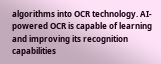algorithms into OCR technology. AI-powered OCR is capable of learning and improving its recognition capabilities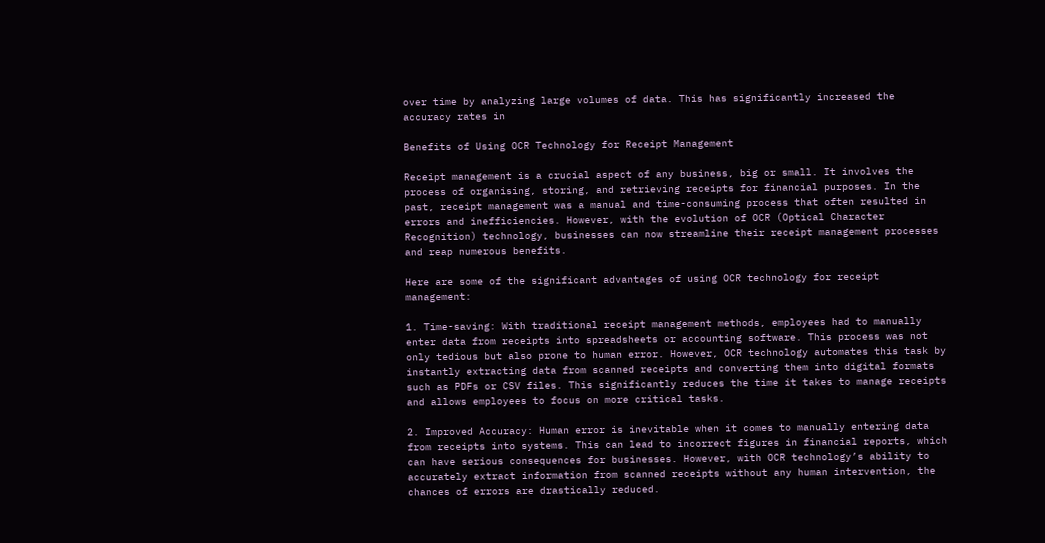over time by analyzing large volumes of data. This has significantly increased the accuracy rates in

Benefits of Using OCR Technology for Receipt Management

Receipt management is a crucial aspect of any business, big or small. It involves the process of organising, storing, and retrieving receipts for financial purposes. In the past, receipt management was a manual and time-consuming process that often resulted in errors and inefficiencies. However, with the evolution of OCR (Optical Character Recognition) technology, businesses can now streamline their receipt management processes and reap numerous benefits.

Here are some of the significant advantages of using OCR technology for receipt management:

1. Time-saving: With traditional receipt management methods, employees had to manually enter data from receipts into spreadsheets or accounting software. This process was not only tedious but also prone to human error. However, OCR technology automates this task by instantly extracting data from scanned receipts and converting them into digital formats such as PDFs or CSV files. This significantly reduces the time it takes to manage receipts and allows employees to focus on more critical tasks.

2. Improved Accuracy: Human error is inevitable when it comes to manually entering data from receipts into systems. This can lead to incorrect figures in financial reports, which can have serious consequences for businesses. However, with OCR technology’s ability to accurately extract information from scanned receipts without any human intervention, the chances of errors are drastically reduced.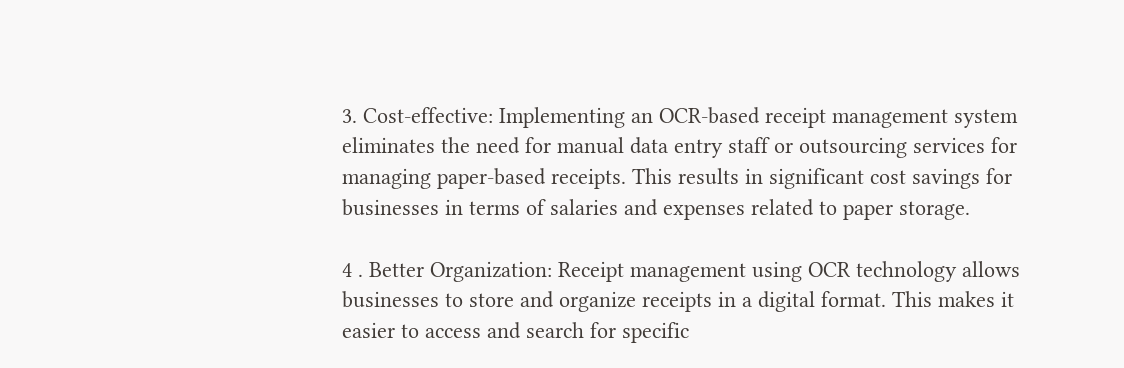3. Cost-effective: Implementing an OCR-based receipt management system eliminates the need for manual data entry staff or outsourcing services for managing paper-based receipts. This results in significant cost savings for businesses in terms of salaries and expenses related to paper storage.

4 . Better Organization: Receipt management using OCR technology allows businesses to store and organize receipts in a digital format. This makes it easier to access and search for specific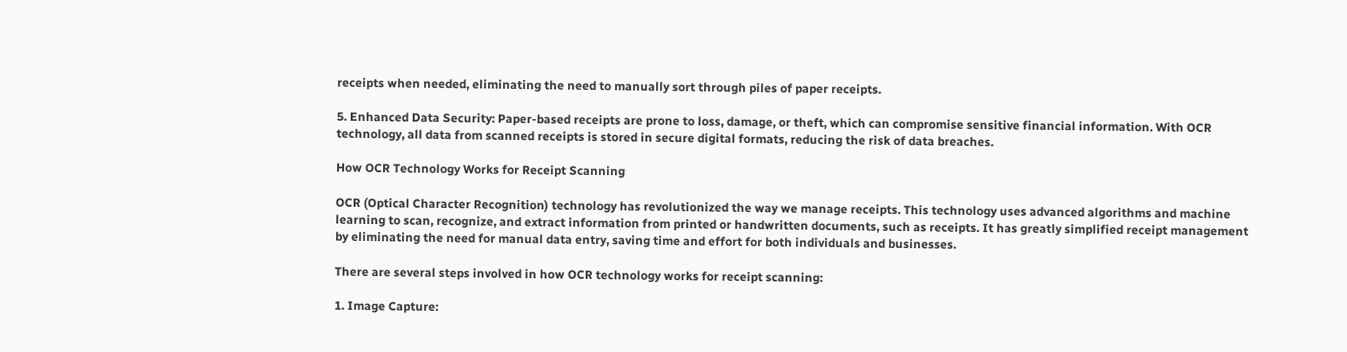receipts when needed, eliminating the need to manually sort through piles of paper receipts.

5. Enhanced Data Security: Paper-based receipts are prone to loss, damage, or theft, which can compromise sensitive financial information. With OCR technology, all data from scanned receipts is stored in secure digital formats, reducing the risk of data breaches.

How OCR Technology Works for Receipt Scanning

OCR (Optical Character Recognition) technology has revolutionized the way we manage receipts. This technology uses advanced algorithms and machine learning to scan, recognize, and extract information from printed or handwritten documents, such as receipts. It has greatly simplified receipt management by eliminating the need for manual data entry, saving time and effort for both individuals and businesses.

There are several steps involved in how OCR technology works for receipt scanning:

1. Image Capture: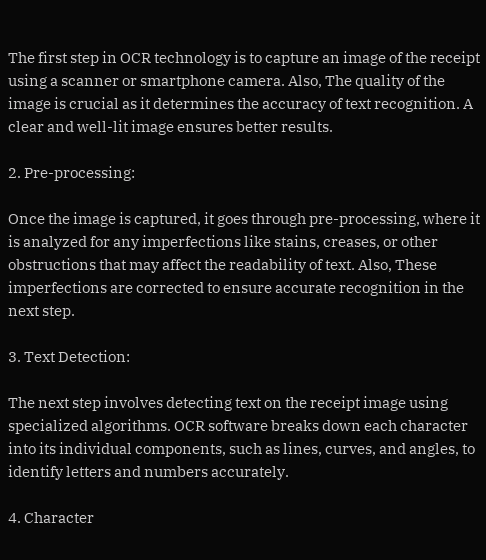The first step in OCR technology is to capture an image of the receipt using a scanner or smartphone camera. Also, The quality of the image is crucial as it determines the accuracy of text recognition. A clear and well-lit image ensures better results.

2. Pre-processing:

Once the image is captured, it goes through pre-processing, where it is analyzed for any imperfections like stains, creases, or other obstructions that may affect the readability of text. Also, These imperfections are corrected to ensure accurate recognition in the next step.

3. Text Detection:

The next step involves detecting text on the receipt image using specialized algorithms. OCR software breaks down each character into its individual components, such as lines, curves, and angles, to identify letters and numbers accurately.

4. Character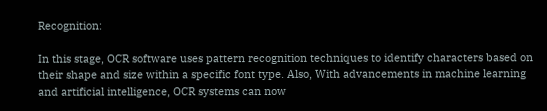Recognition:

In this stage, OCR software uses pattern recognition techniques to identify characters based on their shape and size within a specific font type. Also, With advancements in machine learning and artificial intelligence, OCR systems can now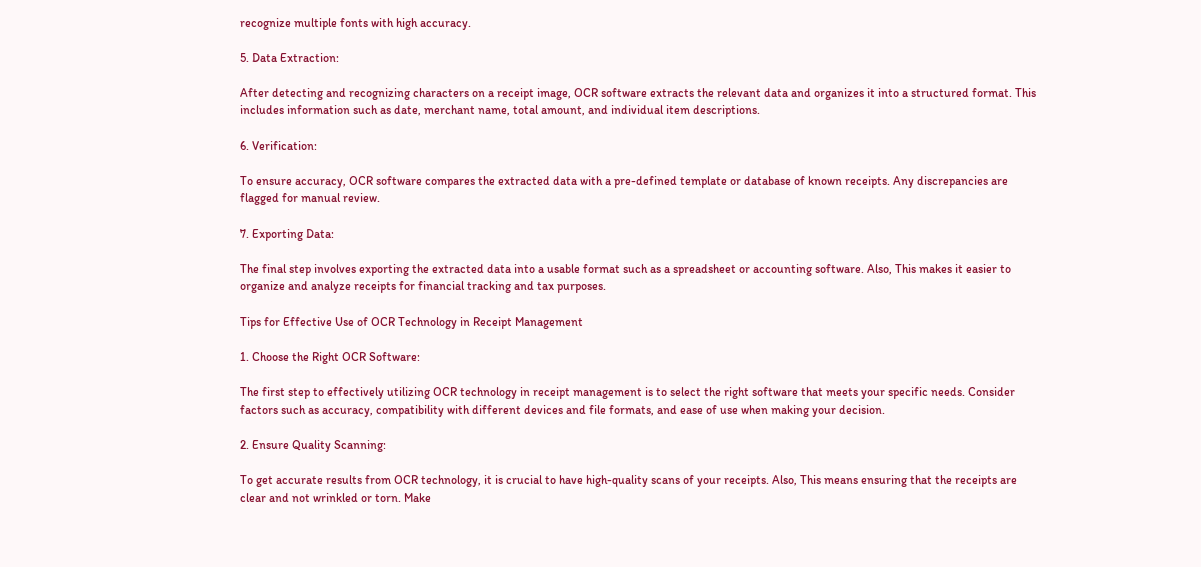recognize multiple fonts with high accuracy.

5. Data Extraction:

After detecting and recognizing characters on a receipt image, OCR software extracts the relevant data and organizes it into a structured format. This includes information such as date, merchant name, total amount, and individual item descriptions.

6. Verification:

To ensure accuracy, OCR software compares the extracted data with a pre-defined template or database of known receipts. Any discrepancies are flagged for manual review.

7. Exporting Data:

The final step involves exporting the extracted data into a usable format such as a spreadsheet or accounting software. Also, This makes it easier to organize and analyze receipts for financial tracking and tax purposes.

Tips for Effective Use of OCR Technology in Receipt Management

1. Choose the Right OCR Software:

The first step to effectively utilizing OCR technology in receipt management is to select the right software that meets your specific needs. Consider factors such as accuracy, compatibility with different devices and file formats, and ease of use when making your decision.

2. Ensure Quality Scanning:

To get accurate results from OCR technology, it is crucial to have high-quality scans of your receipts. Also, This means ensuring that the receipts are clear and not wrinkled or torn. Make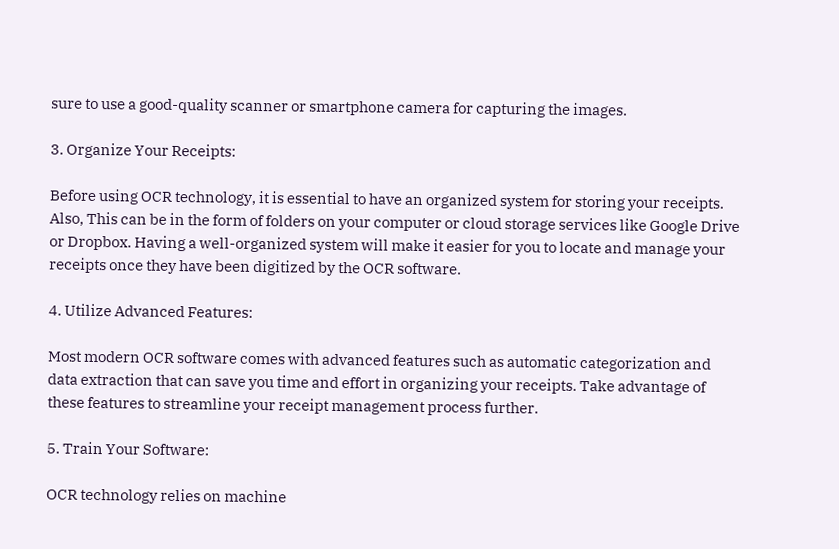sure to use a good-quality scanner or smartphone camera for capturing the images.

3. Organize Your Receipts:

Before using OCR technology, it is essential to have an organized system for storing your receipts. Also, This can be in the form of folders on your computer or cloud storage services like Google Drive or Dropbox. Having a well-organized system will make it easier for you to locate and manage your receipts once they have been digitized by the OCR software.

4. Utilize Advanced Features:

Most modern OCR software comes with advanced features such as automatic categorization and data extraction that can save you time and effort in organizing your receipts. Take advantage of these features to streamline your receipt management process further.

5. Train Your Software:

OCR technology relies on machine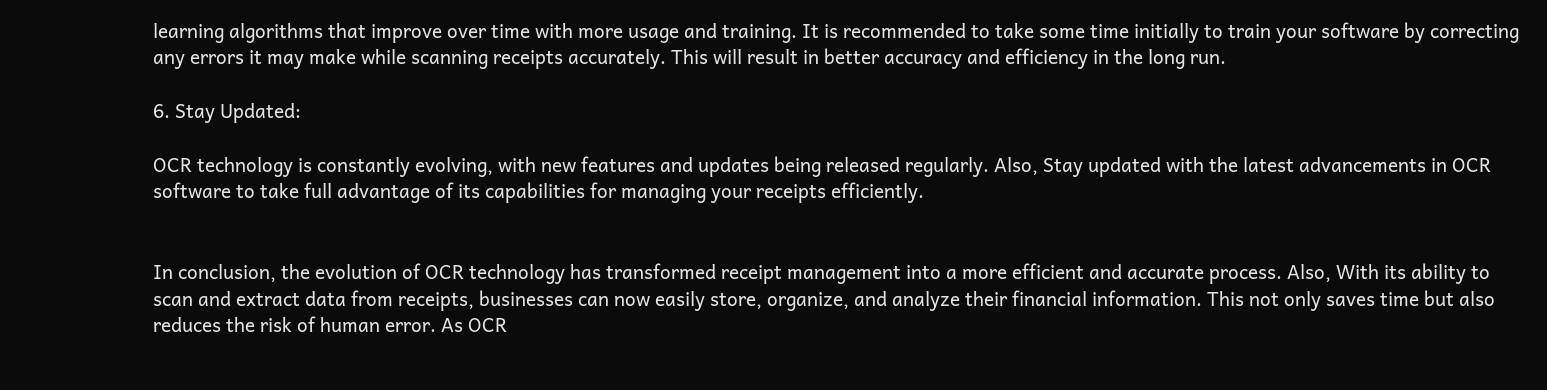learning algorithms that improve over time with more usage and training. It is recommended to take some time initially to train your software by correcting any errors it may make while scanning receipts accurately. This will result in better accuracy and efficiency in the long run.

6. Stay Updated:

OCR technology is constantly evolving, with new features and updates being released regularly. Also, Stay updated with the latest advancements in OCR software to take full advantage of its capabilities for managing your receipts efficiently.


In conclusion, the evolution of OCR technology has transformed receipt management into a more efficient and accurate process. Also, With its ability to scan and extract data from receipts, businesses can now easily store, organize, and analyze their financial information. This not only saves time but also reduces the risk of human error. As OCR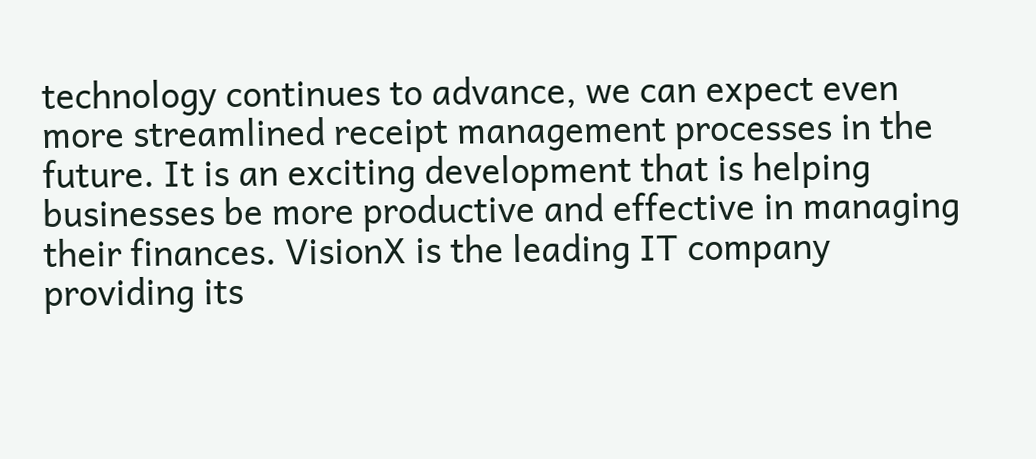technology continues to advance, we can expect even more streamlined receipt management processes in the future. It is an exciting development that is helping businesses be more productive and effective in managing their finances. VisionX is the leading IT company providing its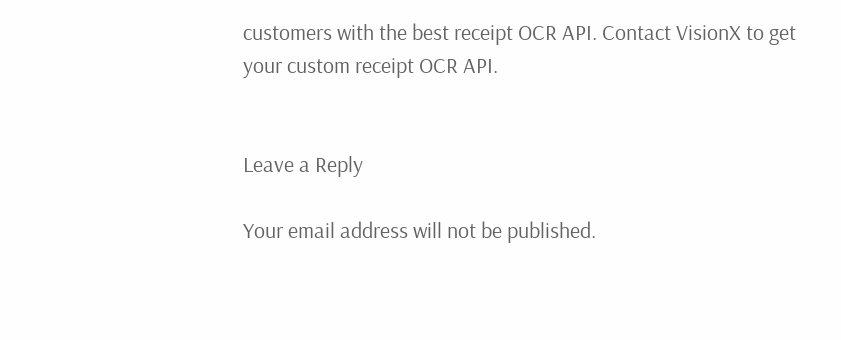customers with the best receipt OCR API. Contact VisionX to get your custom receipt OCR API.


Leave a Reply

Your email address will not be published.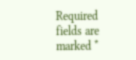Required fields are marked *